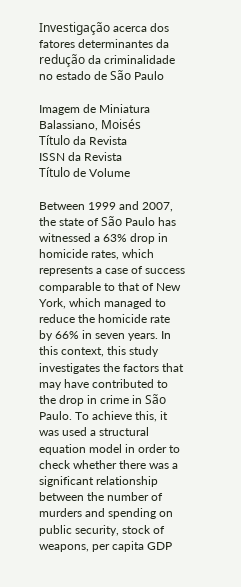Investigação acerca dos fatores determinantes da redução da criminalidade no estado de São Paulo

Imagem de Miniatura
Balassiano, Moisés
Título da Revista
ISSN da Revista
Título de Volume

Between 1999 and 2007, the state of São Paulo has witnessed a 63% drop in homicide rates, which represents a case of success comparable to that of New York, which managed to reduce the homicide rate by 66% in seven years. In this context, this study investigates the factors that may have contributed to the drop in crime in São Paulo. To achieve this, it was used a structural equation model in order to check whether there was a significant relationship between the number of murders and spending on public security, stock of weapons, per capita GDP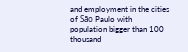and employment in the cities of São Paulo with population bigger than 100 thousand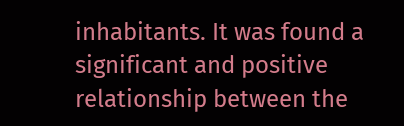inhabitants. It was found a significant and positive relationship between the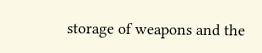storage of weapons and the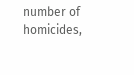number of homicides,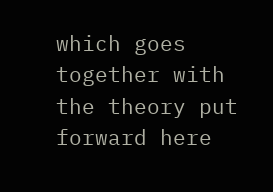which goes together with the theory put forward here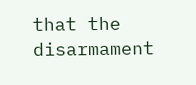that the disarmament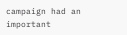campaign had an important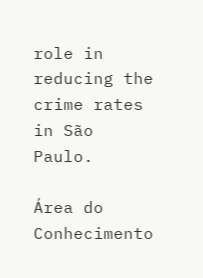role in reducing the crime rates in São Paulo.

Área do Conhecimento